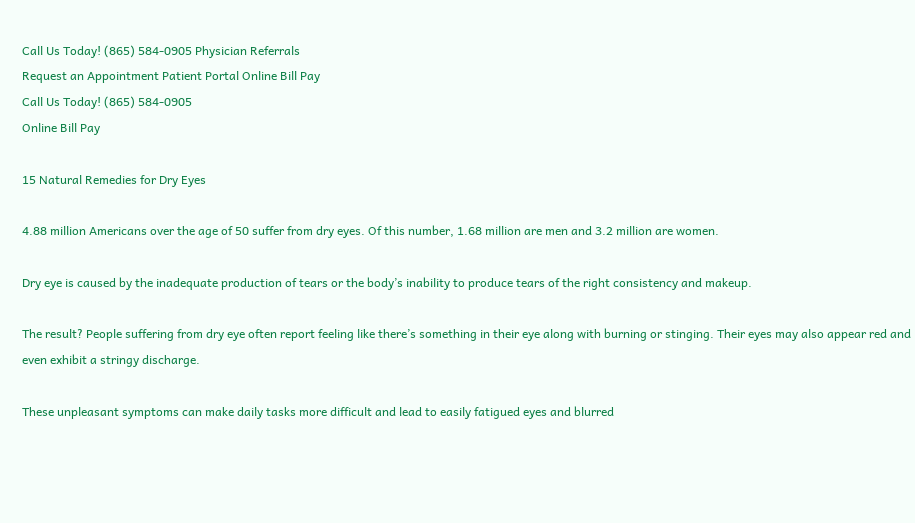Call Us Today! (865) 584-0905 Physician Referrals
Request an Appointment Patient Portal Online Bill Pay
Call Us Today! (865) 584-0905
Online Bill Pay

15 Natural Remedies for Dry Eyes

4.88 million Americans over the age of 50 suffer from dry eyes. Of this number, 1.68 million are men and 3.2 million are women.

Dry eye is caused by the inadequate production of tears or the body’s inability to produce tears of the right consistency and makeup.

The result? People suffering from dry eye often report feeling like there’s something in their eye along with burning or stinging. Their eyes may also appear red and even exhibit a stringy discharge.

These unpleasant symptoms can make daily tasks more difficult and lead to easily fatigued eyes and blurred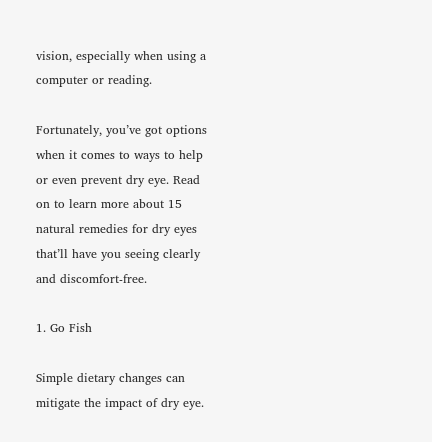vision, especially when using a computer or reading.

Fortunately, you’ve got options when it comes to ways to help or even prevent dry eye. Read on to learn more about 15 natural remedies for dry eyes that’ll have you seeing clearly and discomfort-free.

1. Go Fish

Simple dietary changes can mitigate the impact of dry eye.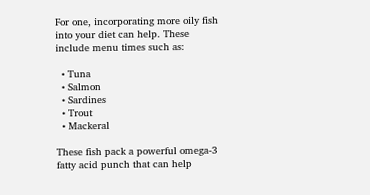For one, incorporating more oily fish into your diet can help. These include menu times such as:

  • Tuna
  • Salmon
  • Sardines
  • Trout
  • Mackeral

These fish pack a powerful omega-3 fatty acid punch that can help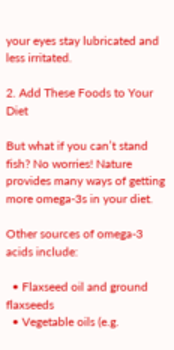your eyes stay lubricated and less irritated.

2. Add These Foods to Your Diet

But what if you can’t stand fish? No worries! Nature provides many ways of getting more omega-3s in your diet.

Other sources of omega-3 acids include:

  • Flaxseed oil and ground flaxseeds
  • Vegetable oils (e.g.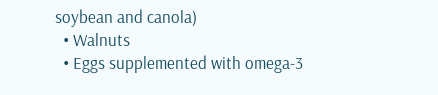soybean and canola)
  • Walnuts
  • Eggs supplemented with omega-3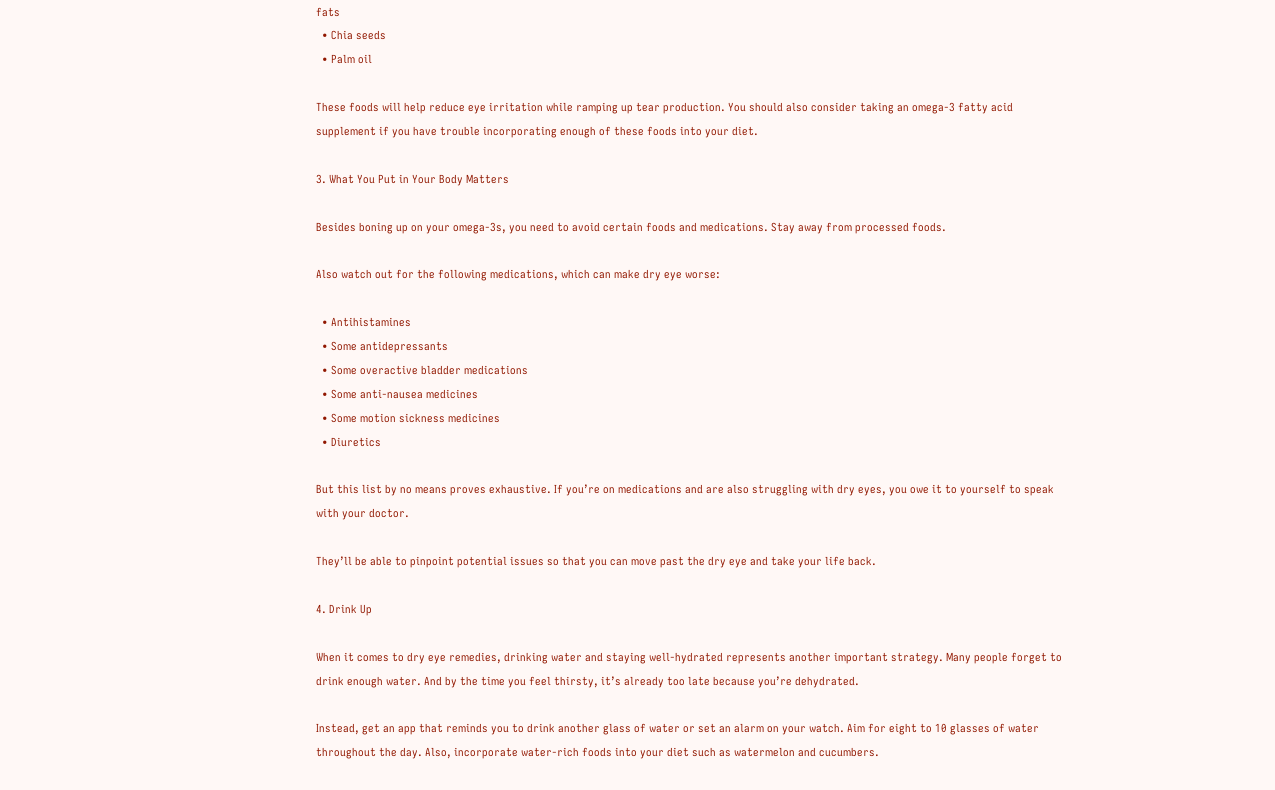fats
  • Chia seeds
  • Palm oil

These foods will help reduce eye irritation while ramping up tear production. You should also consider taking an omega-3 fatty acid supplement if you have trouble incorporating enough of these foods into your diet.

3. What You Put in Your Body Matters

Besides boning up on your omega-3s, you need to avoid certain foods and medications. Stay away from processed foods.

Also watch out for the following medications, which can make dry eye worse:

  • Antihistamines
  • Some antidepressants
  • Some overactive bladder medications
  • Some anti-nausea medicines
  • Some motion sickness medicines
  • Diuretics

But this list by no means proves exhaustive. If you’re on medications and are also struggling with dry eyes, you owe it to yourself to speak with your doctor.

They’ll be able to pinpoint potential issues so that you can move past the dry eye and take your life back.

4. Drink Up

When it comes to dry eye remedies, drinking water and staying well-hydrated represents another important strategy. Many people forget to drink enough water. And by the time you feel thirsty, it’s already too late because you’re dehydrated.

Instead, get an app that reminds you to drink another glass of water or set an alarm on your watch. Aim for eight to 10 glasses of water throughout the day. Also, incorporate water-rich foods into your diet such as watermelon and cucumbers.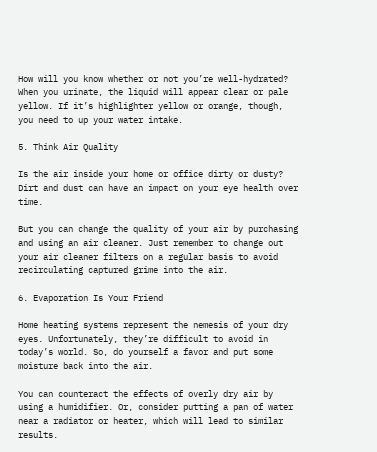How will you know whether or not you’re well-hydrated? When you urinate, the liquid will appear clear or pale yellow. If it’s highlighter yellow or orange, though, you need to up your water intake.

5. Think Air Quality

Is the air inside your home or office dirty or dusty? Dirt and dust can have an impact on your eye health over time.

But you can change the quality of your air by purchasing and using an air cleaner. Just remember to change out your air cleaner filters on a regular basis to avoid recirculating captured grime into the air.

6. Evaporation Is Your Friend

Home heating systems represent the nemesis of your dry eyes. Unfortunately, they’re difficult to avoid in today’s world. So, do yourself a favor and put some moisture back into the air.

You can counteract the effects of overly dry air by using a humidifier. Or, consider putting a pan of water near a radiator or heater, which will lead to similar results.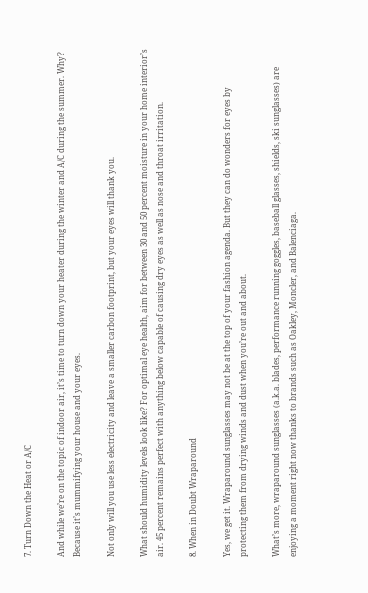7. Turn Down the Heat or A/C

And while we’re on the topic of indoor air, it’s time to turn down your heater during the winter and A/C during the summer. Why? Because it’s mummifying your house and your eyes.

Not only will you use less electricity and leave a smaller carbon footprint, but your eyes will thank you.

What should humidity levels look like? For optimal eye health, aim for between 30 and 50 percent moisture in your home interior’s air. 45 percent remains perfect with anything below capable of causing dry eyes as well as nose and throat irritation.

8. When in Doubt Wraparound

Yes, we get it. Wraparound sunglasses may not be at the top of your fashion agenda. But they can do wonders for eyes by protecting them from drying winds and dust when you’re out and about.

What’s more, wraparound sunglasses (a.k.a. blades, performance running goggles, baseball glasses, shields, ski sunglasses) are enjoying a moment right now thanks to brands such as Oakley, Moncler, and Balenciaga.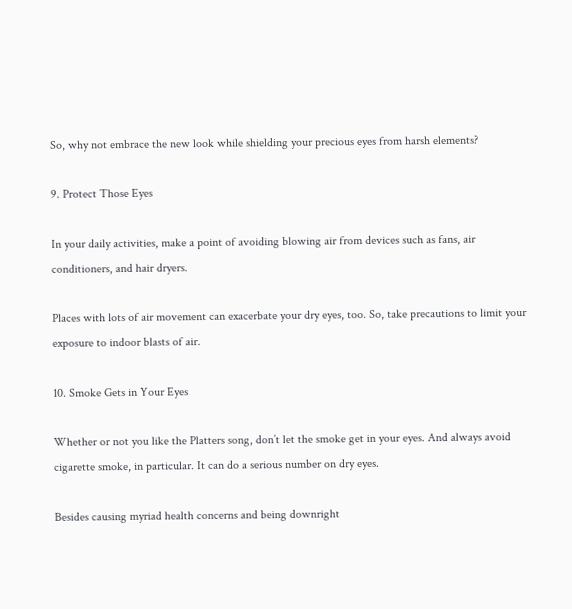So, why not embrace the new look while shielding your precious eyes from harsh elements?

9. Protect Those Eyes

In your daily activities, make a point of avoiding blowing air from devices such as fans, air conditioners, and hair dryers.

Places with lots of air movement can exacerbate your dry eyes, too. So, take precautions to limit your exposure to indoor blasts of air.

10. Smoke Gets in Your Eyes

Whether or not you like the Platters song, don’t let the smoke get in your eyes. And always avoid cigarette smoke, in particular. It can do a serious number on dry eyes.

Besides causing myriad health concerns and being downright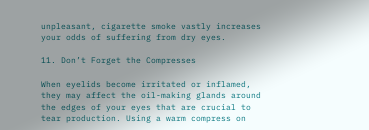unpleasant, cigarette smoke vastly increases your odds of suffering from dry eyes.

11. Don’t Forget the Compresses

When eyelids become irritated or inflamed, they may affect the oil-making glands around the edges of your eyes that are crucial to tear production. Using a warm compress on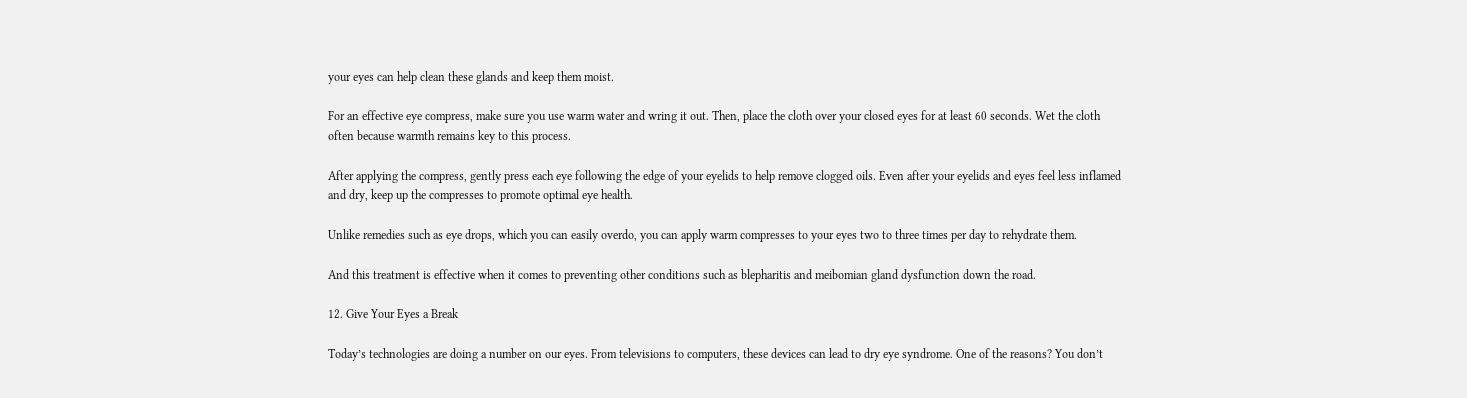your eyes can help clean these glands and keep them moist.

For an effective eye compress, make sure you use warm water and wring it out. Then, place the cloth over your closed eyes for at least 60 seconds. Wet the cloth often because warmth remains key to this process.

After applying the compress, gently press each eye following the edge of your eyelids to help remove clogged oils. Even after your eyelids and eyes feel less inflamed and dry, keep up the compresses to promote optimal eye health.

Unlike remedies such as eye drops, which you can easily overdo, you can apply warm compresses to your eyes two to three times per day to rehydrate them.

And this treatment is effective when it comes to preventing other conditions such as blepharitis and meibomian gland dysfunction down the road.

12. Give Your Eyes a Break

Today’s technologies are doing a number on our eyes. From televisions to computers, these devices can lead to dry eye syndrome. One of the reasons? You don’t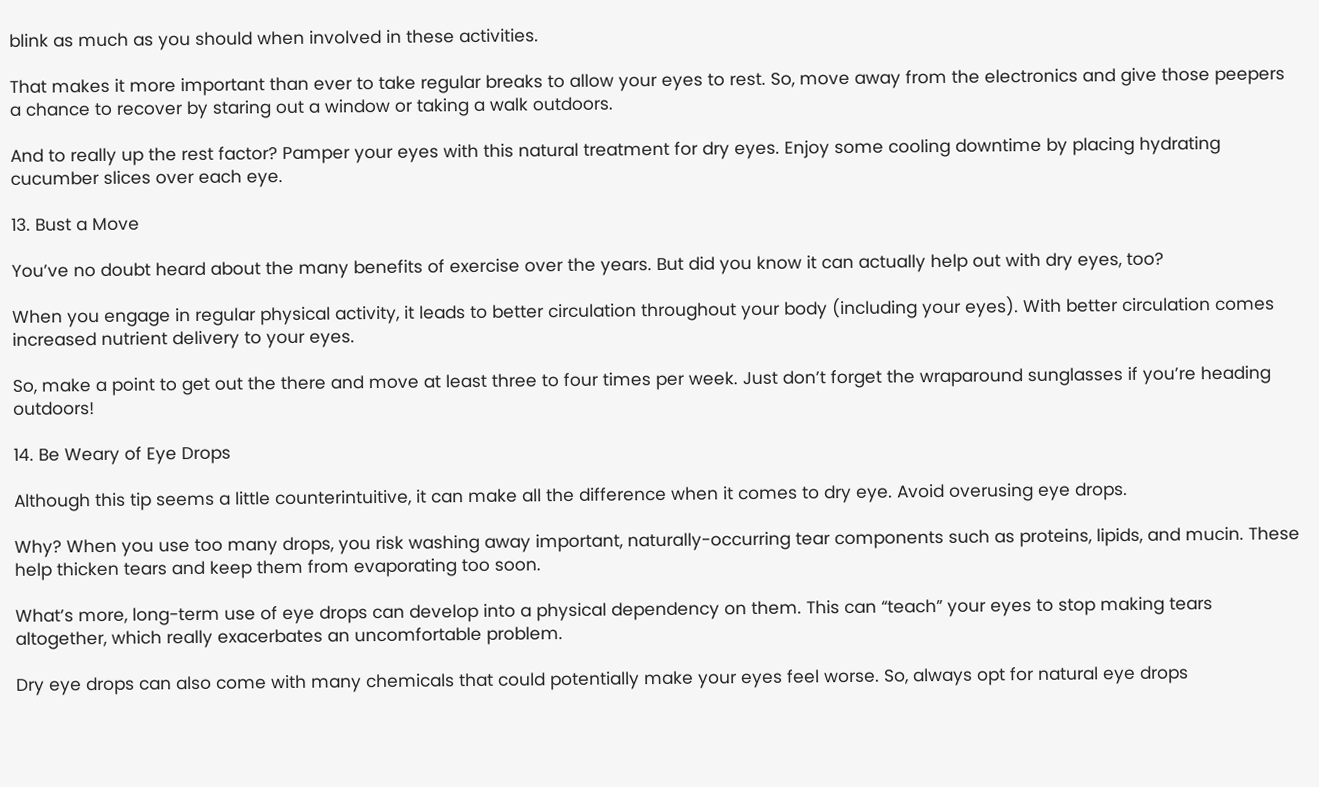blink as much as you should when involved in these activities.

That makes it more important than ever to take regular breaks to allow your eyes to rest. So, move away from the electronics and give those peepers a chance to recover by staring out a window or taking a walk outdoors.

And to really up the rest factor? Pamper your eyes with this natural treatment for dry eyes. Enjoy some cooling downtime by placing hydrating cucumber slices over each eye.

13. Bust a Move

You’ve no doubt heard about the many benefits of exercise over the years. But did you know it can actually help out with dry eyes, too?

When you engage in regular physical activity, it leads to better circulation throughout your body (including your eyes). With better circulation comes increased nutrient delivery to your eyes.

So, make a point to get out the there and move at least three to four times per week. Just don’t forget the wraparound sunglasses if you’re heading outdoors!

14. Be Weary of Eye Drops

Although this tip seems a little counterintuitive, it can make all the difference when it comes to dry eye. Avoid overusing eye drops.

Why? When you use too many drops, you risk washing away important, naturally-occurring tear components such as proteins, lipids, and mucin. These help thicken tears and keep them from evaporating too soon.

What’s more, long-term use of eye drops can develop into a physical dependency on them. This can “teach” your eyes to stop making tears altogether, which really exacerbates an uncomfortable problem.

Dry eye drops can also come with many chemicals that could potentially make your eyes feel worse. So, always opt for natural eye drops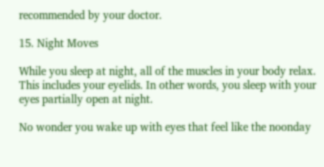recommended by your doctor.

15. Night Moves

While you sleep at night, all of the muscles in your body relax. This includes your eyelids. In other words, you sleep with your eyes partially open at night.

No wonder you wake up with eyes that feel like the noonday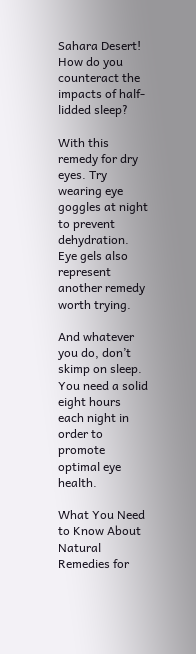Sahara Desert! How do you counteract the impacts of half-lidded sleep?

With this remedy for dry eyes. Try wearing eye goggles at night to prevent dehydration. Eye gels also represent another remedy worth trying.

And whatever you do, don’t skimp on sleep. You need a solid eight hours each night in order to promote optimal eye health.

What You Need to Know About Natural Remedies for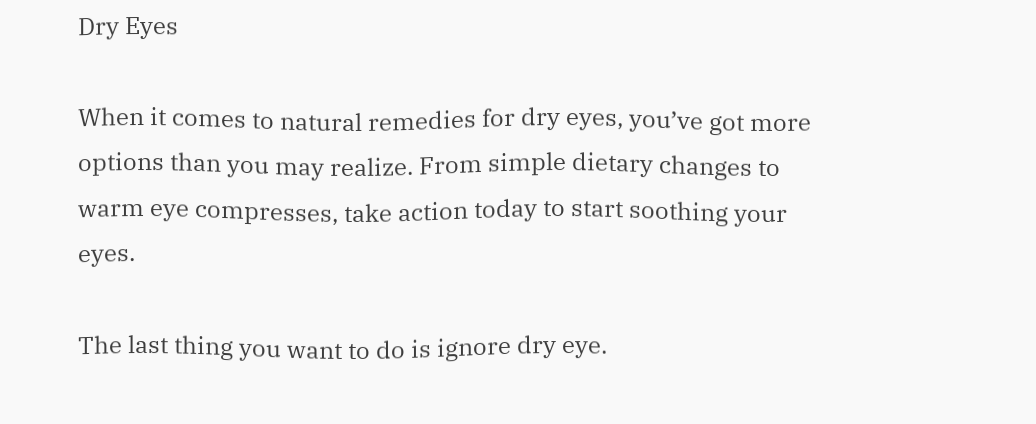Dry Eyes

When it comes to natural remedies for dry eyes, you’ve got more options than you may realize. From simple dietary changes to warm eye compresses, take action today to start soothing your eyes.

The last thing you want to do is ignore dry eye.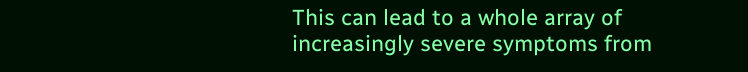This can lead to a whole array of increasingly severe symptoms from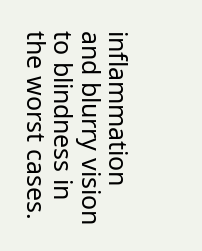inflammation and blurry vision to blindness in the worst cases.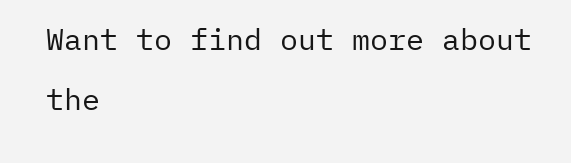Want to find out more about the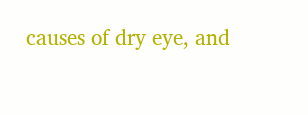causes of dry eye, and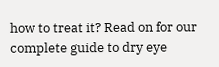how to treat it? Read on for our complete guide to dry eye